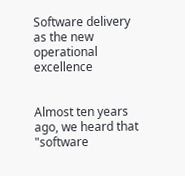Software delivery as the new operational excellence


Almost ten years ago, we heard that "software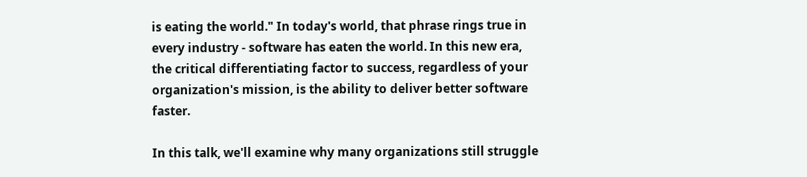is eating the world." In today's world, that phrase rings true in every industry - software has eaten the world. In this new era, the critical differentiating factor to success, regardless of your organization's mission, is the ability to deliver better software faster.

In this talk, we'll examine why many organizations still struggle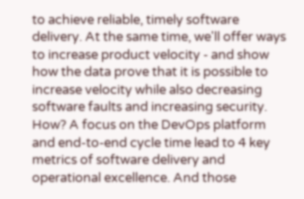to achieve reliable, timely software delivery. At the same time, we'll offer ways to increase product velocity - and show how the data prove that it is possible to increase velocity while also decreasing software faults and increasing security. How? A focus on the DevOps platform and end-to-end cycle time lead to 4 key metrics of software delivery and operational excellence. And those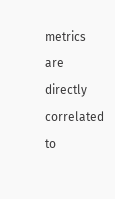metrics are directly correlated to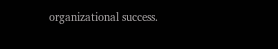organizational success.